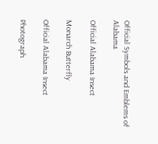Official Symbols and Emblems of Alabama

Official Alabama Insect

Monarch Butterfly

Official Alabama Insect

Photograph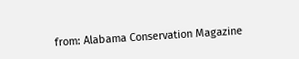from: Alabama Conservation Magazine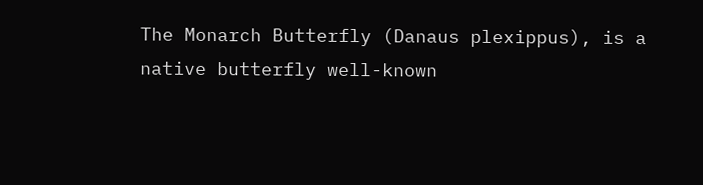The Monarch Butterfly (Danaus plexippus), is a native butterfly well-known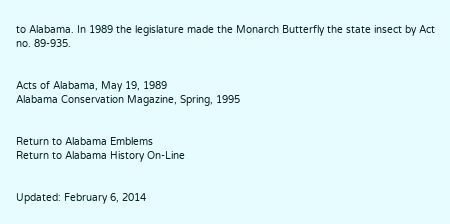to Alabama. In 1989 the legislature made the Monarch Butterfly the state insect by Act no. 89-935.


Acts of Alabama, May 19, 1989
Alabama Conservation Magazine, Spring, 1995


Return to Alabama Emblems
Return to Alabama History On-Line


Updated: February 6, 2014